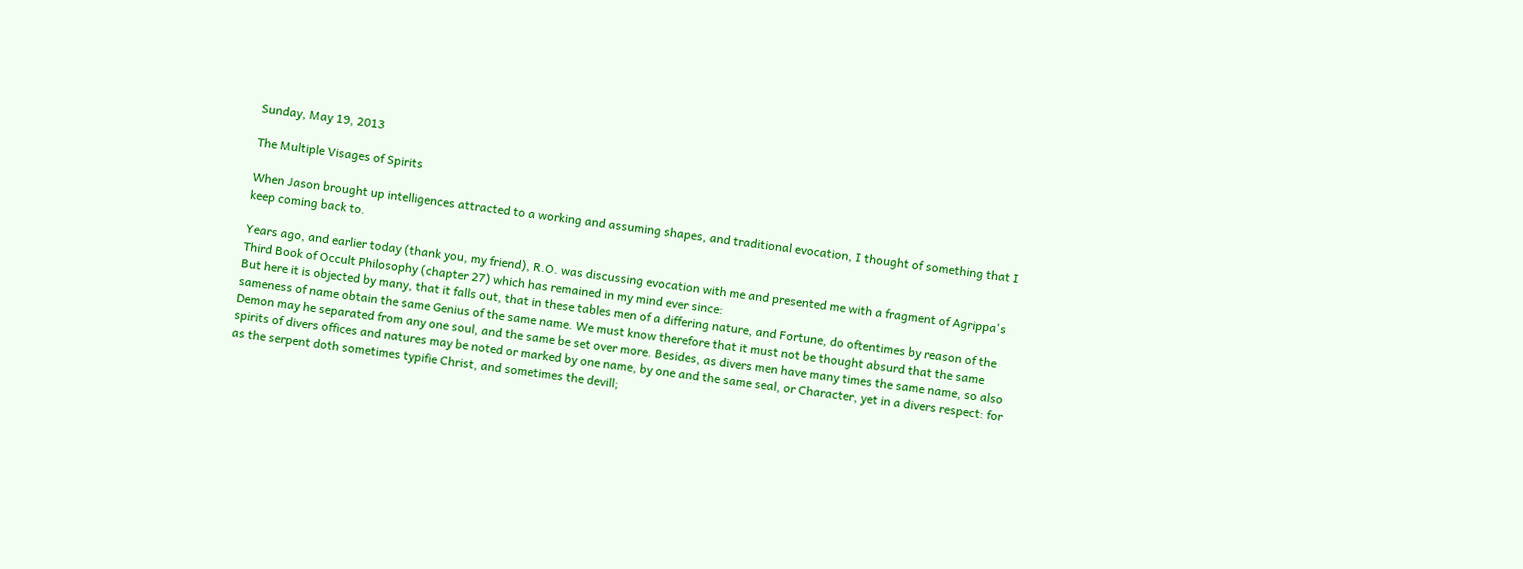Sunday, May 19, 2013

The Multiple Visages of Spirits

When Jason brought up intelligences attracted to a working and assuming shapes, and traditional evocation, I thought of something that I keep coming back to.

Years ago, and earlier today (thank you, my friend), R.O. was discussing evocation with me and presented me with a fragment of Agrippa's Third Book of Occult Philosophy (chapter 27) which has remained in my mind ever since:
But here it is objected by many, that it falls out, that in these tables men of a differing nature, and Fortune, do oftentimes by reason of the sameness of name obtain the same Genius of the same name. We must know therefore that it must not be thought absurd that the same Demon may he separated from any one soul, and the same be set over more. Besides, as divers men have many times the same name, so also spirits of divers offices and natures may be noted or marked by one name, by one and the same seal, or Character, yet in a divers respect: for as the serpent doth sometimes typifie Christ, and sometimes the devill;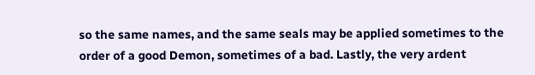so the same names, and the same seals may be applied sometimes to the order of a good Demon, sometimes of a bad. Lastly, the very ardent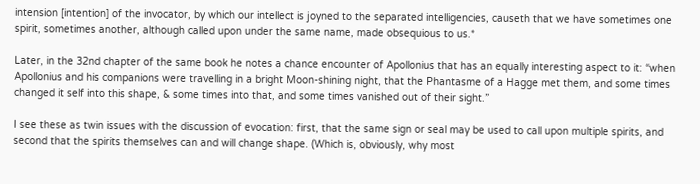intension [intention] of the invocator, by which our intellect is joyned to the separated intelligencies, causeth that we have sometimes one spirit, sometimes another, although called upon under the same name, made obsequious to us.*

Later, in the 32nd chapter of the same book he notes a chance encounter of Apollonius that has an equally interesting aspect to it: “when Apollonius and his companions were travelling in a bright Moon-shining night, that the Phantasme of a Hagge met them, and some times changed it self into this shape, & some times into that, and some times vanished out of their sight.”

I see these as twin issues with the discussion of evocation: first, that the same sign or seal may be used to call upon multiple spirits, and second that the spirits themselves can and will change shape. (Which is, obviously, why most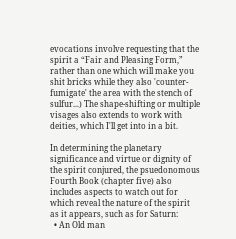evocations involve requesting that the spirit a “Fair and Pleasing Form,” rather than one which will make you shit bricks while they also 'counter-fumigate' the area with the stench of sulfur...) The shape-shifting or multiple visages also extends to work with deities, which I'll get into in a bit.

In determining the planetary significance and virtue or dignity of the spirit conjured, the psuedonomous Fourth Book (chapter five) also includes aspects to watch out for which reveal the nature of the spirit as it appears, such as for Saturn:
  • An Old man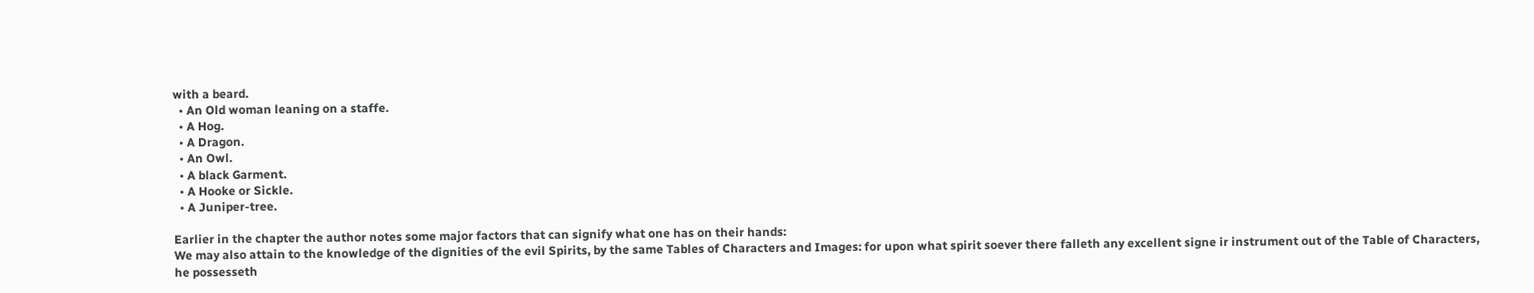with a beard.
  • An Old woman leaning on a staffe.
  • A Hog.
  • A Dragon.
  • An Owl.
  • A black Garment.
  • A Hooke or Sickle.
  • A Juniper-tree.

Earlier in the chapter the author notes some major factors that can signify what one has on their hands:
We may also attain to the knowledge of the dignities of the evil Spirits, by the same Tables of Characters and Images: for upon what spirit soever there falleth any excellent signe ir instrument out of the Table of Characters, he possesseth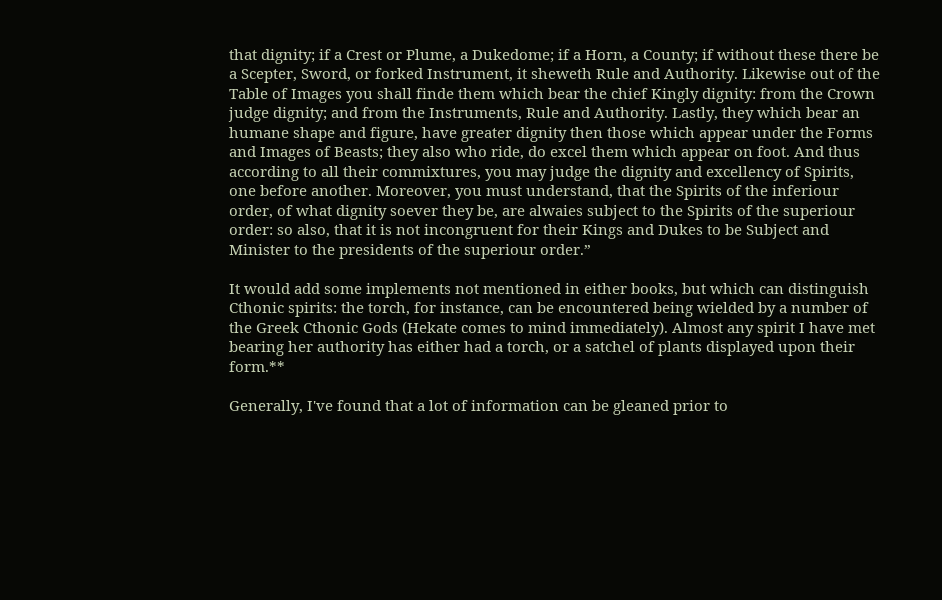that dignity; if a Crest or Plume, a Dukedome; if a Horn, a County; if without these there be a Scepter, Sword, or forked Instrument, it sheweth Rule and Authority. Likewise out of the Table of Images you shall finde them which bear the chief Kingly dignity: from the Crown judge dignity; and from the Instruments, Rule and Authority. Lastly, they which bear an humane shape and figure, have greater dignity then those which appear under the Forms and Images of Beasts; they also who ride, do excel them which appear on foot. And thus according to all their commixtures, you may judge the dignity and excellency of Spirits, one before another. Moreover, you must understand, that the Spirits of the inferiour order, of what dignity soever they be, are alwaies subject to the Spirits of the superiour order: so also, that it is not incongruent for their Kings and Dukes to be Subject and Minister to the presidents of the superiour order.”

It would add some implements not mentioned in either books, but which can distinguish Cthonic spirits: the torch, for instance, can be encountered being wielded by a number of the Greek Cthonic Gods (Hekate comes to mind immediately). Almost any spirit I have met bearing her authority has either had a torch, or a satchel of plants displayed upon their form.**

Generally, I've found that a lot of information can be gleaned prior to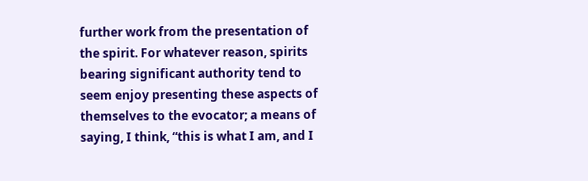further work from the presentation of the spirit. For whatever reason, spirits bearing significant authority tend to seem enjoy presenting these aspects of themselves to the evocator; a means of saying, I think, “this is what I am, and I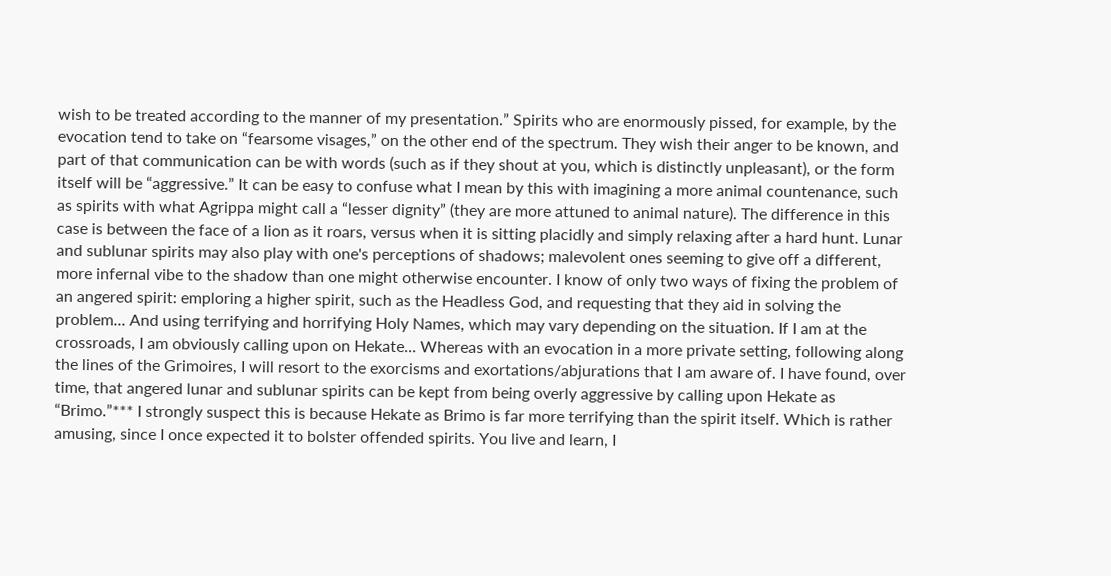wish to be treated according to the manner of my presentation.” Spirits who are enormously pissed, for example, by the evocation tend to take on “fearsome visages,” on the other end of the spectrum. They wish their anger to be known, and part of that communication can be with words (such as if they shout at you, which is distinctly unpleasant), or the form itself will be “aggressive.” It can be easy to confuse what I mean by this with imagining a more animal countenance, such as spirits with what Agrippa might call a “lesser dignity” (they are more attuned to animal nature). The difference in this case is between the face of a lion as it roars, versus when it is sitting placidly and simply relaxing after a hard hunt. Lunar and sublunar spirits may also play with one's perceptions of shadows; malevolent ones seeming to give off a different, more infernal vibe to the shadow than one might otherwise encounter. I know of only two ways of fixing the problem of an angered spirit: emploring a higher spirit, such as the Headless God, and requesting that they aid in solving the problem... And using terrifying and horrifying Holy Names, which may vary depending on the situation. If I am at the crossroads, I am obviously calling upon on Hekate... Whereas with an evocation in a more private setting, following along the lines of the Grimoires, I will resort to the exorcisms and exortations/abjurations that I am aware of. I have found, over time, that angered lunar and sublunar spirits can be kept from being overly aggressive by calling upon Hekate as “Brimo.”*** I strongly suspect this is because Hekate as Brimo is far more terrifying than the spirit itself. Which is rather amusing, since I once expected it to bolster offended spirits. You live and learn, I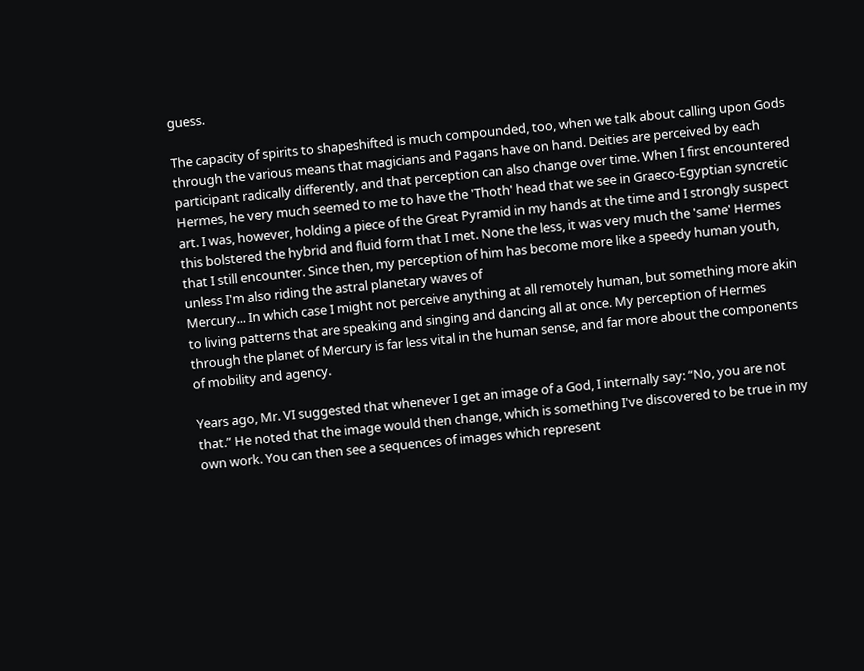guess.

The capacity of spirits to shapeshifted is much compounded, too, when we talk about calling upon Gods through the various means that magicians and Pagans have on hand. Deities are perceived by each participant radically differently, and that perception can also change over time. When I first encountered Hermes, he very much seemed to me to have the 'Thoth' head that we see in Graeco-Egyptian syncretic art. I was, however, holding a piece of the Great Pyramid in my hands at the time and I strongly suspect this bolstered the hybrid and fluid form that I met. None the less, it was very much the 'same' Hermes that I still encounter. Since then, my perception of him has become more like a speedy human youth, unless I'm also riding the astral planetary waves of
Mercury... In which case I might not perceive anything at all remotely human, but something more akin to living patterns that are speaking and singing and dancing all at once. My perception of Hermes through the planet of Mercury is far less vital in the human sense, and far more about the components of mobility and agency.

Years ago, Mr. VI suggested that whenever I get an image of a God, I internally say: “No, you are not that.” He noted that the image would then change, which is something I've discovered to be true in my own work. You can then see a sequences of images which represent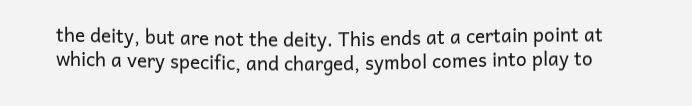the deity, but are not the deity. This ends at a certain point at which a very specific, and charged, symbol comes into play to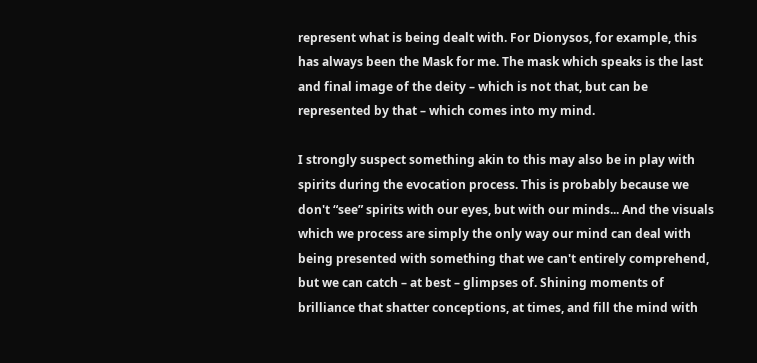represent what is being dealt with. For Dionysos, for example, this has always been the Mask for me. The mask which speaks is the last and final image of the deity – which is not that, but can be represented by that – which comes into my mind.

I strongly suspect something akin to this may also be in play with spirits during the evocation process. This is probably because we don't “see” spirits with our eyes, but with our minds... And the visuals which we process are simply the only way our mind can deal with being presented with something that we can't entirely comprehend, but we can catch – at best – glimpses of. Shining moments of brilliance that shatter conceptions, at times, and fill the mind with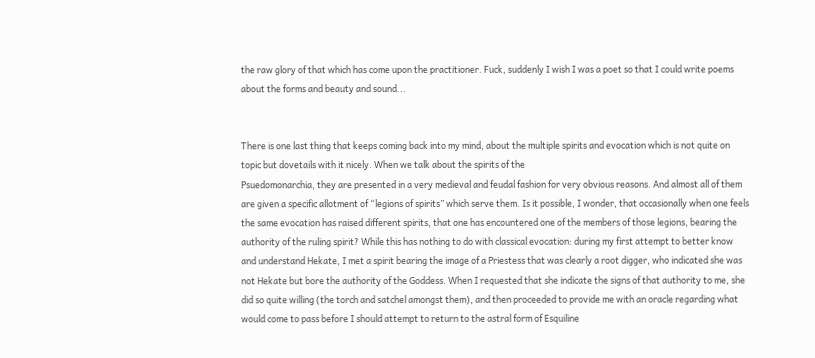the raw glory of that which has come upon the practitioner. Fuck, suddenly I wish I was a poet so that I could write poems about the forms and beauty and sound...


There is one last thing that keeps coming back into my mind, about the multiple spirits and evocation which is not quite on topic but dovetails with it nicely. When we talk about the spirits of the
Psuedomonarchia, they are presented in a very medieval and feudal fashion for very obvious reasons. And almost all of them are given a specific allotment of “legions of spirits” which serve them. Is it possible, I wonder, that occasionally when one feels the same evocation has raised different spirits, that one has encountered one of the members of those legions, bearing the authority of the ruling spirit? While this has nothing to do with classical evocation: during my first attempt to better know and understand Hekate, I met a spirit bearing the image of a Priestess that was clearly a root digger, who indicated she was not Hekate but bore the authority of the Goddess. When I requested that she indicate the signs of that authority to me, she did so quite willing (the torch and satchel amongst them), and then proceeded to provide me with an oracle regarding what would come to pass before I should attempt to return to the astral form of Esquiline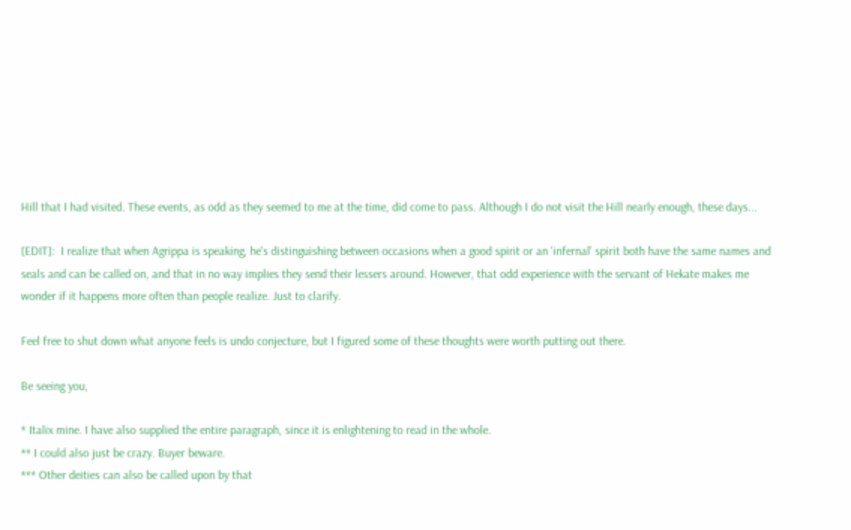Hill that I had visited. These events, as odd as they seemed to me at the time, did come to pass. Although I do not visit the Hill nearly enough, these days...

[EDIT]:  I realize that when Agrippa is speaking, he's distinguishing between occasions when a good spirit or an 'infernal' spirit both have the same names and seals and can be called on, and that in no way implies they send their lessers around. However, that odd experience with the servant of Hekate makes me wonder if it happens more often than people realize. Just to clarify.

Feel free to shut down what anyone feels is undo conjecture, but I figured some of these thoughts were worth putting out there.

Be seeing you,

* Italix mine. I have also supplied the entire paragraph, since it is enlightening to read in the whole.
** I could also just be crazy. Buyer beware.
*** Other deities can also be called upon by that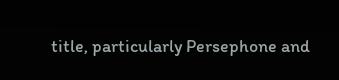title, particularly Persephone and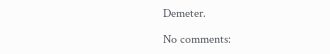Demeter.

No comments: